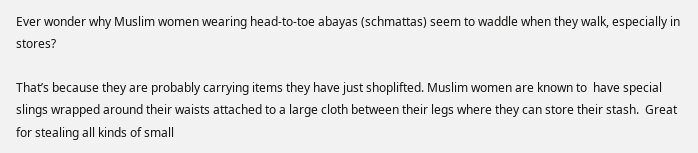Ever wonder why Muslim women wearing head-to-toe abayas (schmattas) seem to waddle when they walk, especially in stores?

That’s because they are probably carrying items they have just shoplifted. Muslim women are known to  have special slings wrapped around their waists attached to a large cloth between their legs where they can store their stash.  Great for stealing all kinds of small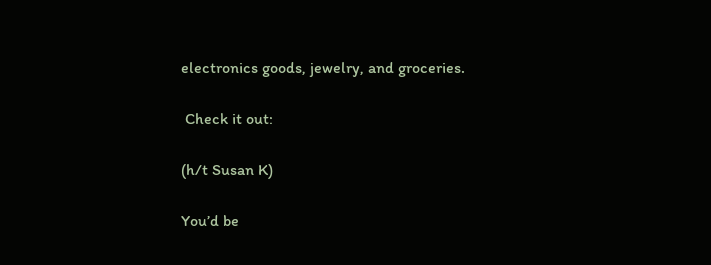electronics goods, jewelry, and groceries.

 Check it out:

(h/t Susan K)

You’d be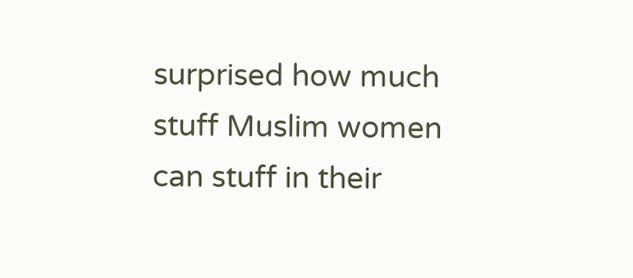surprised how much stuff Muslim women can stuff in their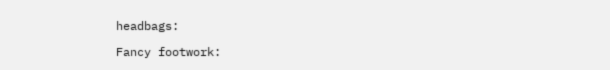headbags:

Fancy footwork: